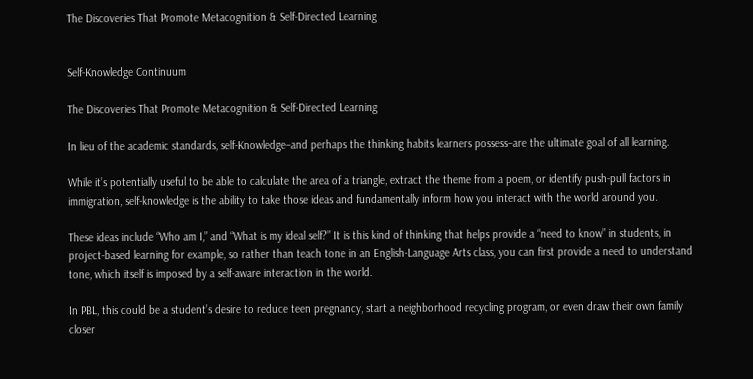The Discoveries That Promote Metacognition & Self-Directed Learning


Self-Knowledge Continuum

The Discoveries That Promote Metacognition & Self-Directed Learning

In lieu of the academic standards, self-Knowledge–and perhaps the thinking habits learners possess–are the ultimate goal of all learning.

While it’s potentially useful to be able to calculate the area of a triangle, extract the theme from a poem, or identify push-pull factors in immigration, self-knowledge is the ability to take those ideas and fundamentally inform how you interact with the world around you.

These ideas include “Who am I,” and “What is my ideal self?” It is this kind of thinking that helps provide a “need to know” in students, in project-based learning for example, so rather than teach tone in an English-Language Arts class, you can first provide a need to understand tone, which itself is imposed by a self-aware interaction in the world.

In PBL, this could be a student’s desire to reduce teen pregnancy, start a neighborhood recycling program, or even draw their own family closer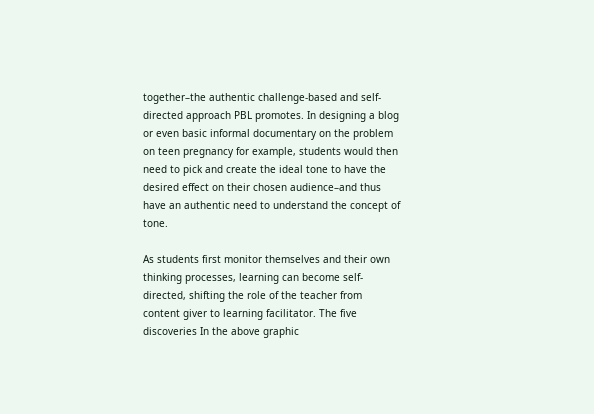together–the authentic challenge-based and self-directed approach PBL promotes. In designing a blog or even basic informal documentary on the problem on teen pregnancy for example, students would then need to pick and create the ideal tone to have the desired effect on their chosen audience–and thus have an authentic need to understand the concept of tone.

As students first monitor themselves and their own thinking processes, learning can become self-directed, shifting the role of the teacher from content giver to learning facilitator. The five discoveries In the above graphic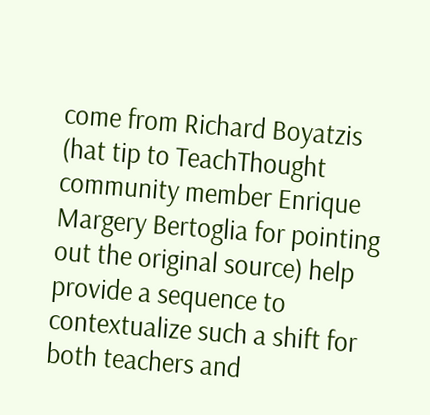come from Richard Boyatzis (hat tip to TeachThought community member Enrique Margery Bertoglia for pointing out the original source) help provide a sequence to contextualize such a shift for both teachers and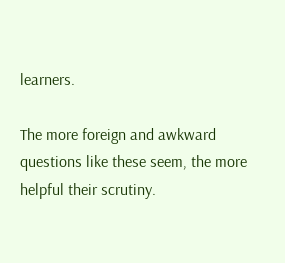learners.

The more foreign and awkward questions like these seem, the more helpful their scrutiny.